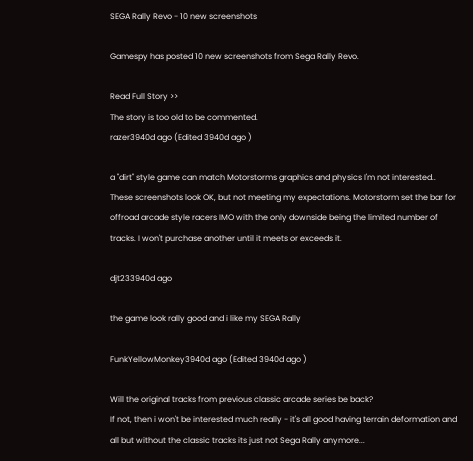SEGA Rally Revo - 10 new screenshots

Gamespy has posted 10 new screenshots from Sega Rally Revo.

Read Full Story >>
The story is too old to be commented.
razer3940d ago (Edited 3940d ago )

a "dirt" style game can match Motorstorms graphics and physics I'm not interested.. These screenshots look OK, but not meeting my expectations. Motorstorm set the bar for offroad arcade style racers IMO with the only downside being the limited number of tracks. I won't purchase another until it meets or exceeds it.

djt233940d ago

the game look rally good and i like my SEGA Rally

FunkYellowMonkey3940d ago (Edited 3940d ago )

Will the original tracks from previous classic arcade series be back?
If not, then i won't be interested much really - it's all good having terrain deformation and all but without the classic tracks its just not Sega Rally anymore...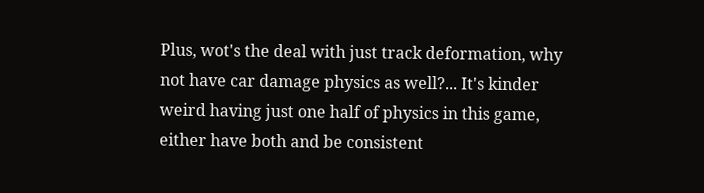Plus, wot's the deal with just track deformation, why not have car damage physics as well?... It's kinder weird having just one half of physics in this game, either have both and be consistent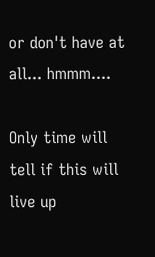or don't have at all... hmmm....

Only time will tell if this will live up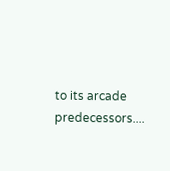to its arcade predecessors....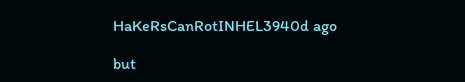HaKeRsCanRotINHEL3940d ago

but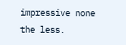impressive none the less.